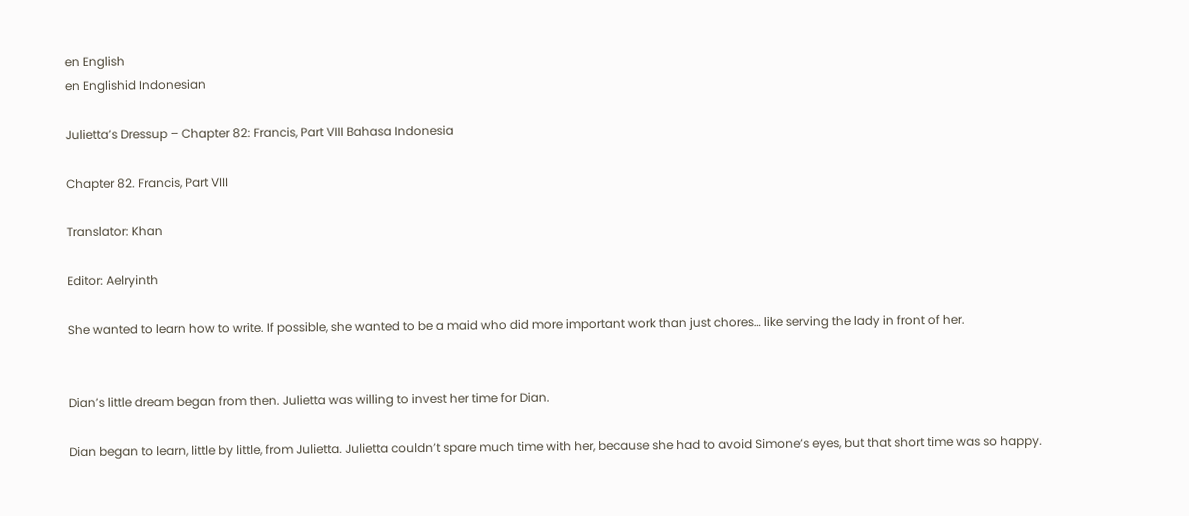en English
en Englishid Indonesian

Julietta’s Dressup – Chapter 82: Francis, Part VIII Bahasa Indonesia

Chapter 82. Francis, Part VIII

Translator: Khan

Editor: Aelryinth

She wanted to learn how to write. If possible, she wanted to be a maid who did more important work than just chores… like serving the lady in front of her.


Dian’s little dream began from then. Julietta was willing to invest her time for Dian.

Dian began to learn, little by little, from Julietta. Julietta couldn’t spare much time with her, because she had to avoid Simone’s eyes, but that short time was so happy.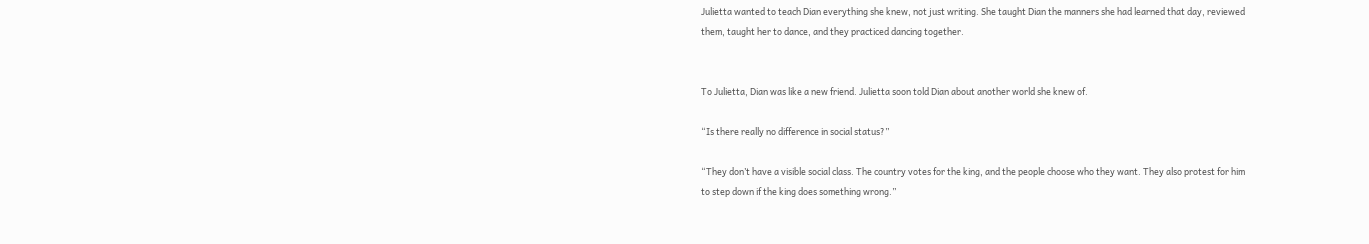Julietta wanted to teach Dian everything she knew, not just writing. She taught Dian the manners she had learned that day, reviewed them, taught her to dance, and they practiced dancing together.


To Julietta, Dian was like a new friend. Julietta soon told Dian about another world she knew of.

“Is there really no difference in social status?”

“They don’t have a visible social class. The country votes for the king, and the people choose who they want. They also protest for him to step down if the king does something wrong.”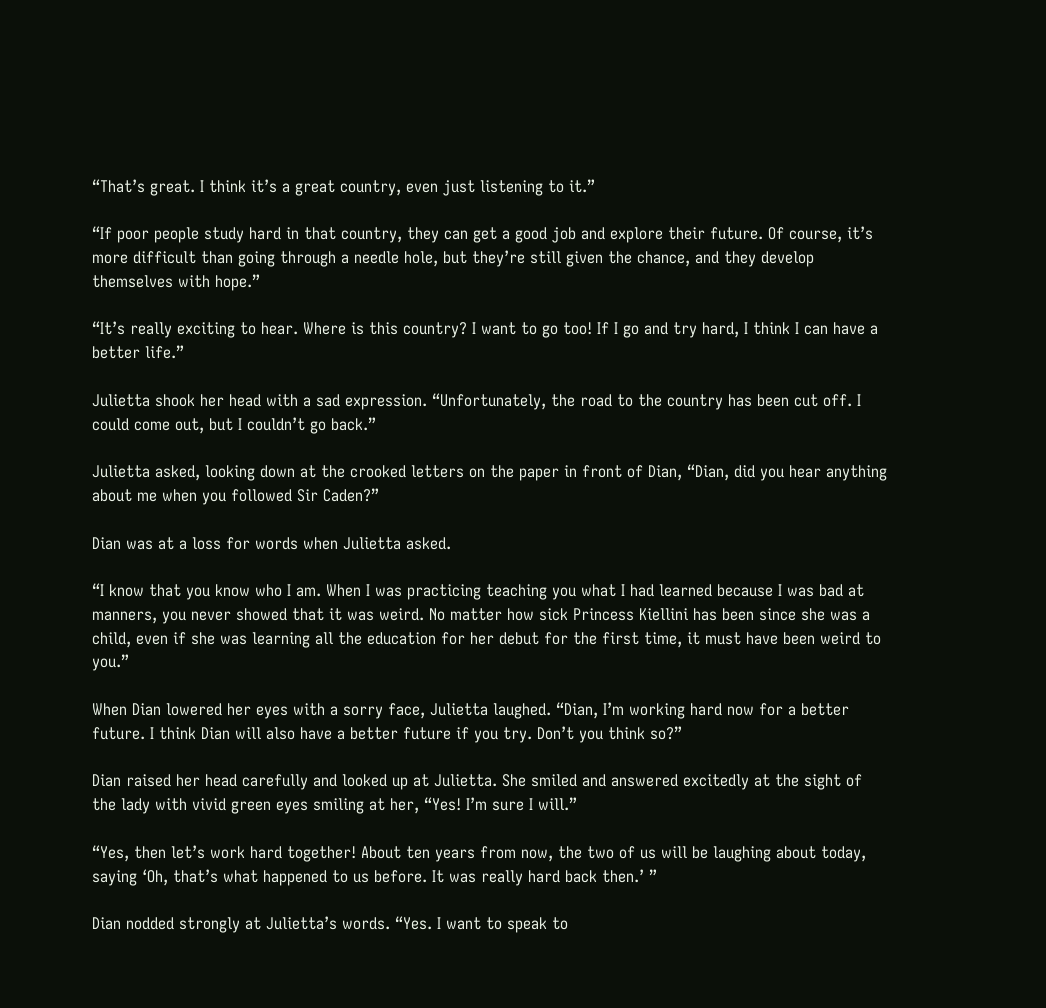“That’s great. I think it’s a great country, even just listening to it.”

“If poor people study hard in that country, they can get a good job and explore their future. Of course, it’s more difficult than going through a needle hole, but they’re still given the chance, and they develop themselves with hope.”

“It’s really exciting to hear. Where is this country? I want to go too! If I go and try hard, I think I can have a better life.”

Julietta shook her head with a sad expression. “Unfortunately, the road to the country has been cut off. I could come out, but I couldn’t go back.”

Julietta asked, looking down at the crooked letters on the paper in front of Dian, “Dian, did you hear anything about me when you followed Sir Caden?”

Dian was at a loss for words when Julietta asked.

“I know that you know who I am. When I was practicing teaching you what I had learned because I was bad at manners, you never showed that it was weird. No matter how sick Princess Kiellini has been since she was a child, even if she was learning all the education for her debut for the first time, it must have been weird to you.”

When Dian lowered her eyes with a sorry face, Julietta laughed. “Dian, I’m working hard now for a better future. I think Dian will also have a better future if you try. Don’t you think so?”

Dian raised her head carefully and looked up at Julietta. She smiled and answered excitedly at the sight of the lady with vivid green eyes smiling at her, “Yes! I’m sure I will.”

“Yes, then let’s work hard together! About ten years from now, the two of us will be laughing about today, saying ‘Oh, that’s what happened to us before. It was really hard back then.’ ”

Dian nodded strongly at Julietta’s words. “Yes. I want to speak to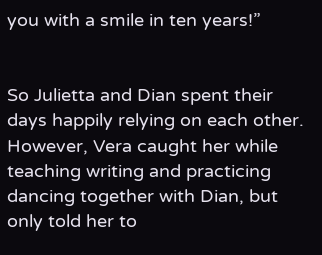you with a smile in ten years!”


So Julietta and Dian spent their days happily relying on each other. However, Vera caught her while teaching writing and practicing dancing together with Dian, but only told her to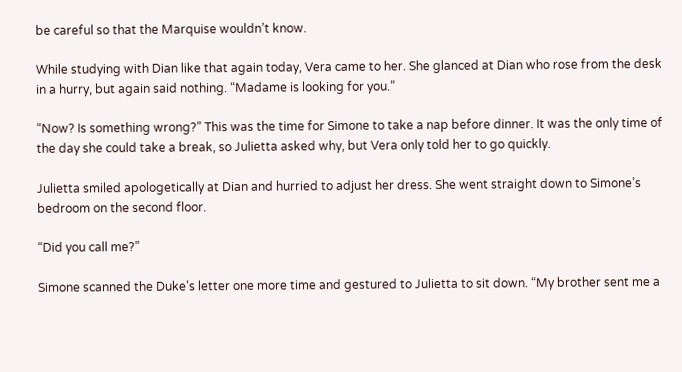be careful so that the Marquise wouldn’t know.

While studying with Dian like that again today, Vera came to her. She glanced at Dian who rose from the desk in a hurry, but again said nothing. “Madame is looking for you.”

“Now? Is something wrong?” This was the time for Simone to take a nap before dinner. It was the only time of the day she could take a break, so Julietta asked why, but Vera only told her to go quickly.

Julietta smiled apologetically at Dian and hurried to adjust her dress. She went straight down to Simone’s bedroom on the second floor.

“Did you call me?”

Simone scanned the Duke’s letter one more time and gestured to Julietta to sit down. “My brother sent me a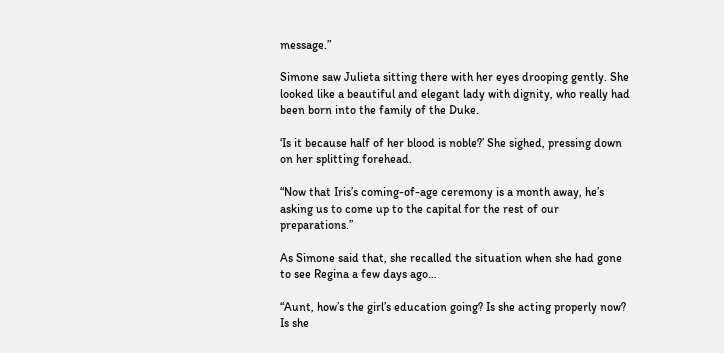message.”

Simone saw Julieta sitting there with her eyes drooping gently. She looked like a beautiful and elegant lady with dignity, who really had been born into the family of the Duke.

‘Is it because half of her blood is noble?’ She sighed, pressing down on her splitting forehead.

“Now that Iris’s coming-of-age ceremony is a month away, he’s asking us to come up to the capital for the rest of our preparations.”

As Simone said that, she recalled the situation when she had gone to see Regina a few days ago…

“Aunt, how’s the girl’s education going? Is she acting properly now? Is she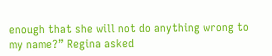enough that she will not do anything wrong to my name?” Regina asked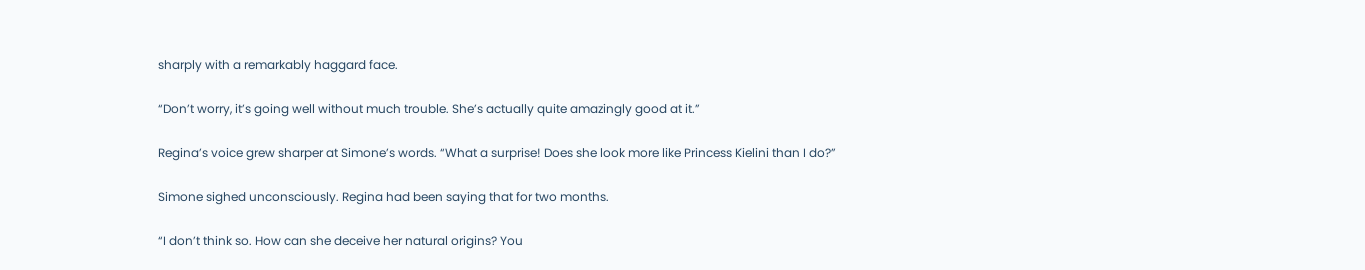sharply with a remarkably haggard face.

“Don’t worry, it’s going well without much trouble. She’s actually quite amazingly good at it.”

Regina’s voice grew sharper at Simone’s words. “What a surprise! Does she look more like Princess Kielini than I do?”

Simone sighed unconsciously. Regina had been saying that for two months.

“I don’t think so. How can she deceive her natural origins? You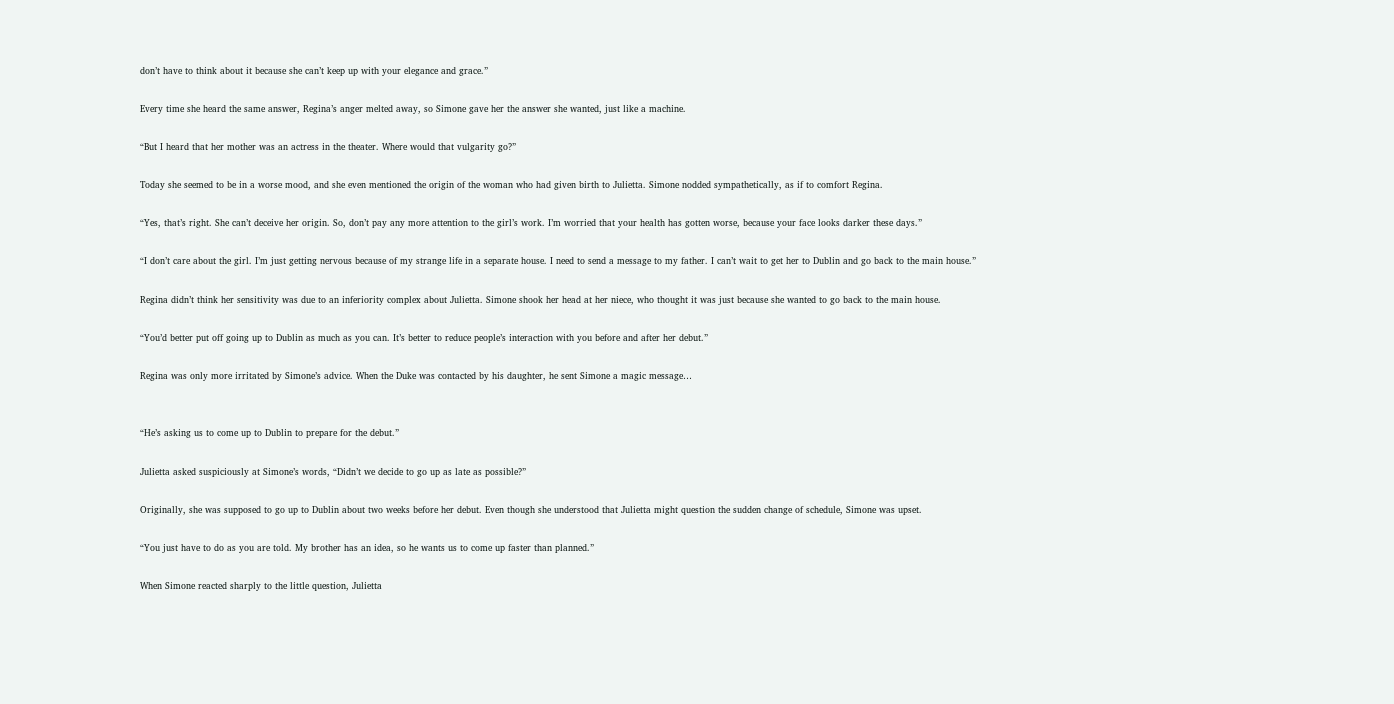don’t have to think about it because she can’t keep up with your elegance and grace.”

Every time she heard the same answer, Regina’s anger melted away, so Simone gave her the answer she wanted, just like a machine.

“But I heard that her mother was an actress in the theater. Where would that vulgarity go?”

Today she seemed to be in a worse mood, and she even mentioned the origin of the woman who had given birth to Julietta. Simone nodded sympathetically, as if to comfort Regina.

“Yes, that’s right. She can’t deceive her origin. So, don’t pay any more attention to the girl’s work. I’m worried that your health has gotten worse, because your face looks darker these days.”

“I don’t care about the girl. I’m just getting nervous because of my strange life in a separate house. I need to send a message to my father. I can’t wait to get her to Dublin and go back to the main house.”

Regina didn’t think her sensitivity was due to an inferiority complex about Julietta. Simone shook her head at her niece, who thought it was just because she wanted to go back to the main house.

“You’d better put off going up to Dublin as much as you can. It’s better to reduce people’s interaction with you before and after her debut.”

Regina was only more irritated by Simone’s advice. When the Duke was contacted by his daughter, he sent Simone a magic message…


“He’s asking us to come up to Dublin to prepare for the debut.”

Julietta asked suspiciously at Simone’s words, “Didn’t we decide to go up as late as possible?”

Originally, she was supposed to go up to Dublin about two weeks before her debut. Even though she understood that Julietta might question the sudden change of schedule, Simone was upset.

“You just have to do as you are told. My brother has an idea, so he wants us to come up faster than planned.”

When Simone reacted sharply to the little question, Julietta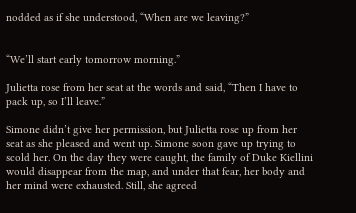nodded as if she understood, “When are we leaving?”


“We’ll start early tomorrow morning.”

Julietta rose from her seat at the words and said, “Then I have to pack up, so I’ll leave.”

Simone didn’t give her permission, but Julietta rose up from her seat as she pleased and went up. Simone soon gave up trying to scold her. On the day they were caught, the family of Duke Kiellini would disappear from the map, and under that fear, her body and her mind were exhausted. Still, she agreed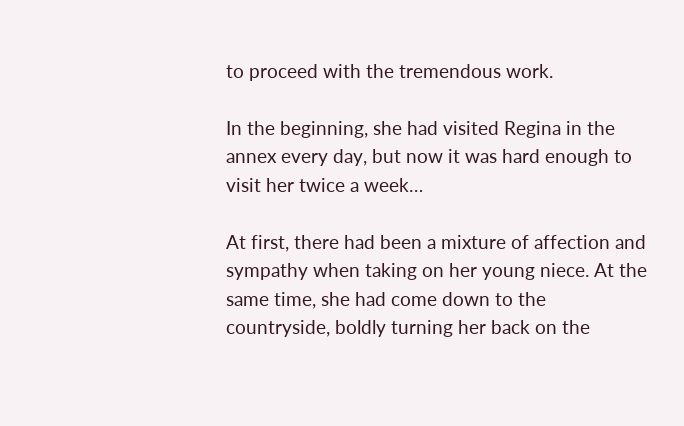to proceed with the tremendous work.

In the beginning, she had visited Regina in the annex every day, but now it was hard enough to visit her twice a week…

At first, there had been a mixture of affection and sympathy when taking on her young niece. At the same time, she had come down to the countryside, boldly turning her back on the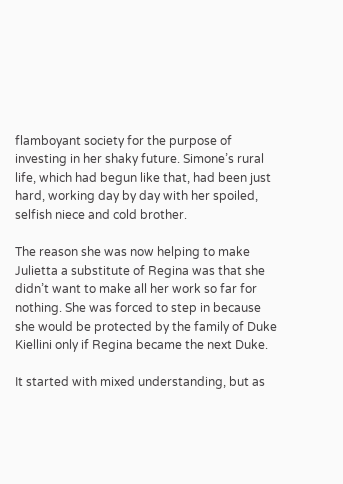flamboyant society for the purpose of investing in her shaky future. Simone’s rural life, which had begun like that, had been just hard, working day by day with her spoiled, selfish niece and cold brother.

The reason she was now helping to make Julietta a substitute of Regina was that she didn’t want to make all her work so far for nothing. She was forced to step in because she would be protected by the family of Duke Kiellini only if Regina became the next Duke.

It started with mixed understanding, but as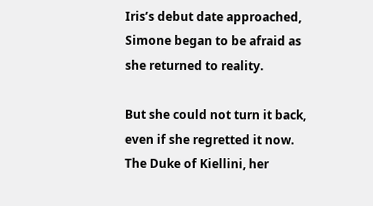Iris’s debut date approached, Simone began to be afraid as she returned to reality.

But she could not turn it back, even if she regretted it now. The Duke of Kiellini, her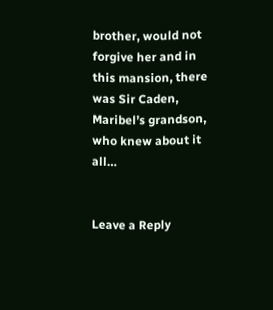brother, would not forgive her and in this mansion, there was Sir Caden, Maribel’s grandson, who knew about it all…


Leave a Reply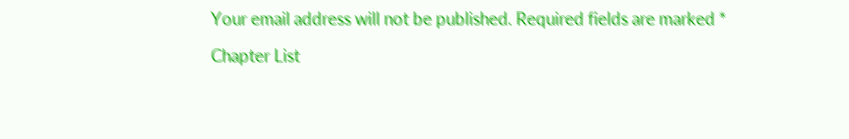Your email address will not be published. Required fields are marked *

Chapter List